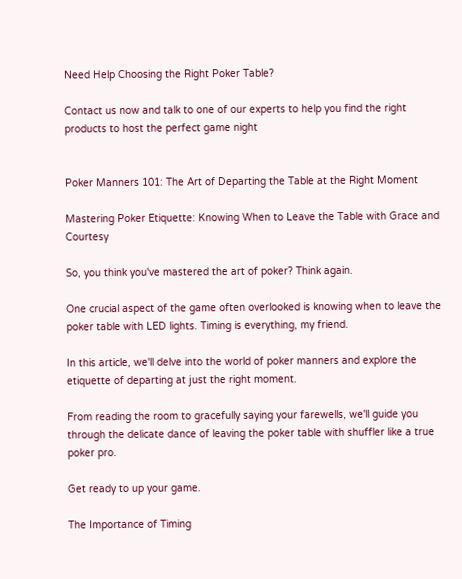Need Help Choosing the Right Poker Table?

Contact us now and talk to one of our experts to help you find the right products to host the perfect game night


Poker Manners 101: The Art of Departing the Table at the Right Moment

Mastering Poker Etiquette: Knowing When to Leave the Table with Grace and Courtesy

So, you think you've mastered the art of poker? Think again.

One crucial aspect of the game often overlooked is knowing when to leave the poker table with LED lights. Timing is everything, my friend.

In this article, we'll delve into the world of poker manners and explore the etiquette of departing at just the right moment.

From reading the room to gracefully saying your farewells, we'll guide you through the delicate dance of leaving the poker table with shuffler like a true poker pro.

Get ready to up your game.

The Importance of Timing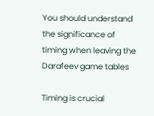You should understand the significance of timing when leaving the Darafeev game tables

Timing is crucial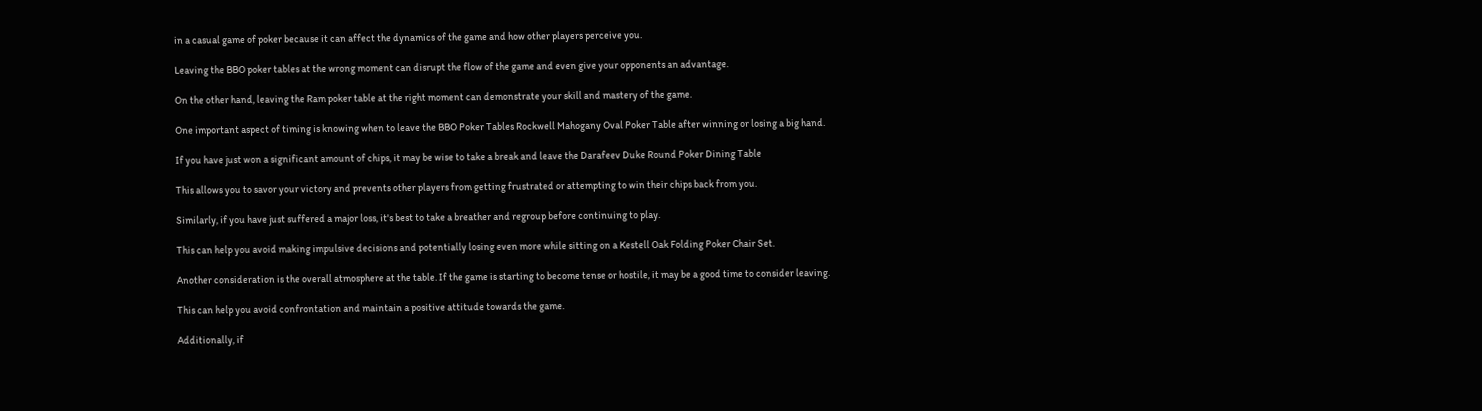in a casual game of poker because it can affect the dynamics of the game and how other players perceive you.

Leaving the BBO poker tables at the wrong moment can disrupt the flow of the game and even give your opponents an advantage.

On the other hand, leaving the Ram poker table at the right moment can demonstrate your skill and mastery of the game.

One important aspect of timing is knowing when to leave the BBO Poker Tables Rockwell Mahogany Oval Poker Table after winning or losing a big hand.

If you have just won a significant amount of chips, it may be wise to take a break and leave the Darafeev Duke Round Poker Dining Table

This allows you to savor your victory and prevents other players from getting frustrated or attempting to win their chips back from you.

Similarly, if you have just suffered a major loss, it's best to take a breather and regroup before continuing to play.

This can help you avoid making impulsive decisions and potentially losing even more while sitting on a Kestell Oak Folding Poker Chair Set.

Another consideration is the overall atmosphere at the table. If the game is starting to become tense or hostile, it may be a good time to consider leaving.

This can help you avoid confrontation and maintain a positive attitude towards the game.

Additionally, if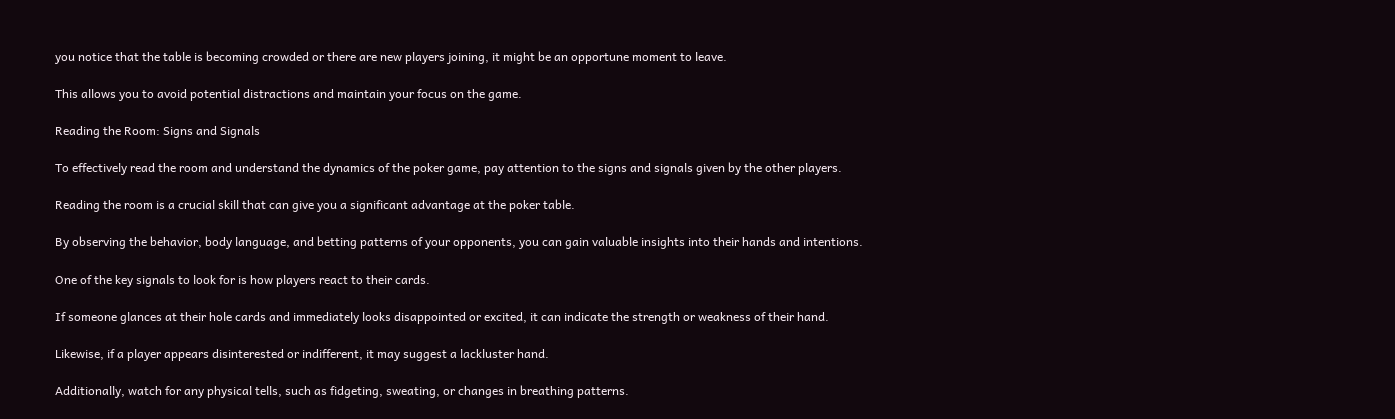you notice that the table is becoming crowded or there are new players joining, it might be an opportune moment to leave.

This allows you to avoid potential distractions and maintain your focus on the game.

Reading the Room: Signs and Signals

To effectively read the room and understand the dynamics of the poker game, pay attention to the signs and signals given by the other players.

Reading the room is a crucial skill that can give you a significant advantage at the poker table.

By observing the behavior, body language, and betting patterns of your opponents, you can gain valuable insights into their hands and intentions.

One of the key signals to look for is how players react to their cards.

If someone glances at their hole cards and immediately looks disappointed or excited, it can indicate the strength or weakness of their hand.

Likewise, if a player appears disinterested or indifferent, it may suggest a lackluster hand.

Additionally, watch for any physical tells, such as fidgeting, sweating, or changes in breathing patterns.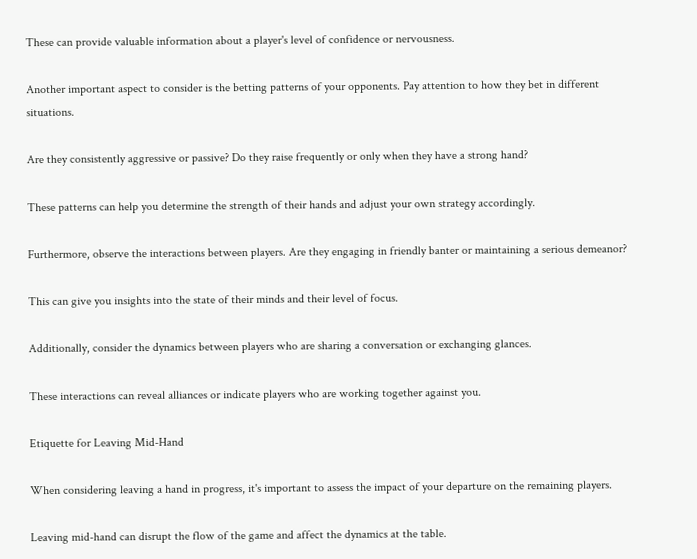These can provide valuable information about a player's level of confidence or nervousness.

Another important aspect to consider is the betting patterns of your opponents. Pay attention to how they bet in different situations.

Are they consistently aggressive or passive? Do they raise frequently or only when they have a strong hand?

These patterns can help you determine the strength of their hands and adjust your own strategy accordingly.

Furthermore, observe the interactions between players. Are they engaging in friendly banter or maintaining a serious demeanor?

This can give you insights into the state of their minds and their level of focus.

Additionally, consider the dynamics between players who are sharing a conversation or exchanging glances.

These interactions can reveal alliances or indicate players who are working together against you.

Etiquette for Leaving Mid-Hand

When considering leaving a hand in progress, it's important to assess the impact of your departure on the remaining players.

Leaving mid-hand can disrupt the flow of the game and affect the dynamics at the table.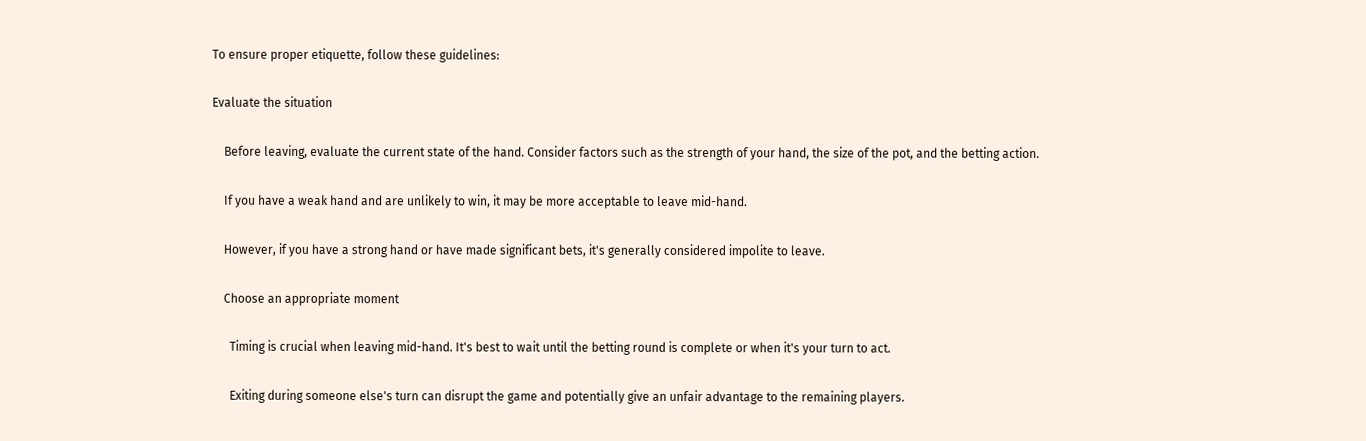To ensure proper etiquette, follow these guidelines:

Evaluate the situation

    Before leaving, evaluate the current state of the hand. Consider factors such as the strength of your hand, the size of the pot, and the betting action.

    If you have a weak hand and are unlikely to win, it may be more acceptable to leave mid-hand.

    However, if you have a strong hand or have made significant bets, it's generally considered impolite to leave.

    Choose an appropriate moment

      Timing is crucial when leaving mid-hand. It's best to wait until the betting round is complete or when it's your turn to act.

      Exiting during someone else's turn can disrupt the game and potentially give an unfair advantage to the remaining players.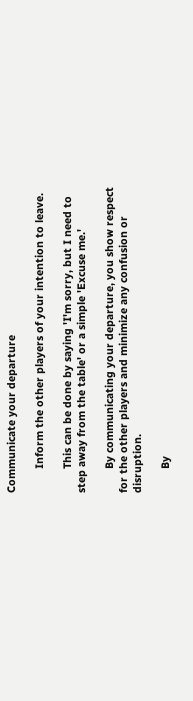Communicate your departure

        Inform the other players of your intention to leave.

        This can be done by saying 'I'm sorry, but I need to step away from the table' or a simple 'Excuse me.'

        By communicating your departure, you show respect for the other players and minimize any confusion or disruption.

        By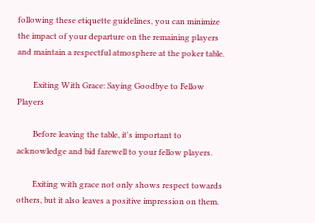following these etiquette guidelines, you can minimize the impact of your departure on the remaining players and maintain a respectful atmosphere at the poker table.

        Exiting With Grace: Saying Goodbye to Fellow Players

        Before leaving the table, it's important to acknowledge and bid farewell to your fellow players.

        Exiting with grace not only shows respect towards others, but it also leaves a positive impression on them.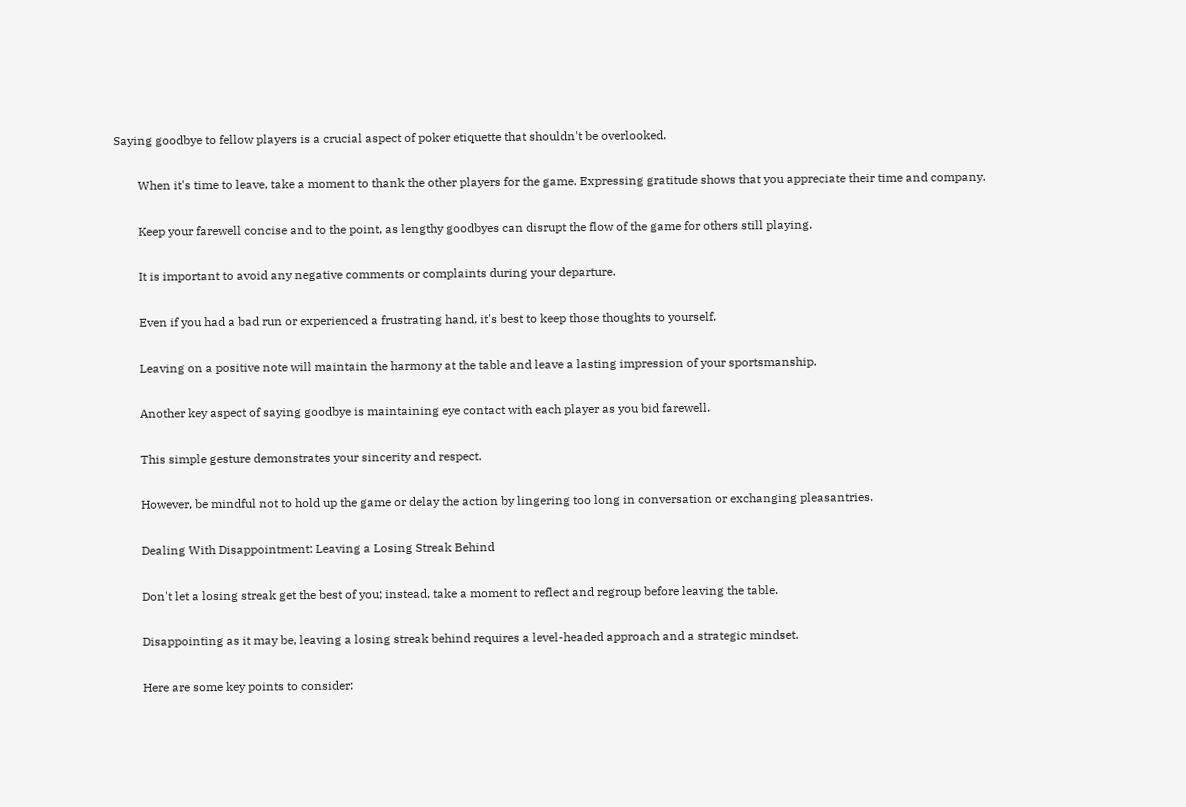Saying goodbye to fellow players is a crucial aspect of poker etiquette that shouldn't be overlooked.

        When it's time to leave, take a moment to thank the other players for the game. Expressing gratitude shows that you appreciate their time and company.

        Keep your farewell concise and to the point, as lengthy goodbyes can disrupt the flow of the game for others still playing.

        It is important to avoid any negative comments or complaints during your departure.

        Even if you had a bad run or experienced a frustrating hand, it's best to keep those thoughts to yourself.

        Leaving on a positive note will maintain the harmony at the table and leave a lasting impression of your sportsmanship.

        Another key aspect of saying goodbye is maintaining eye contact with each player as you bid farewell.

        This simple gesture demonstrates your sincerity and respect.

        However, be mindful not to hold up the game or delay the action by lingering too long in conversation or exchanging pleasantries.

        Dealing With Disappointment: Leaving a Losing Streak Behind

        Don't let a losing streak get the best of you; instead, take a moment to reflect and regroup before leaving the table.

        Disappointing as it may be, leaving a losing streak behind requires a level-headed approach and a strategic mindset.

        Here are some key points to consider: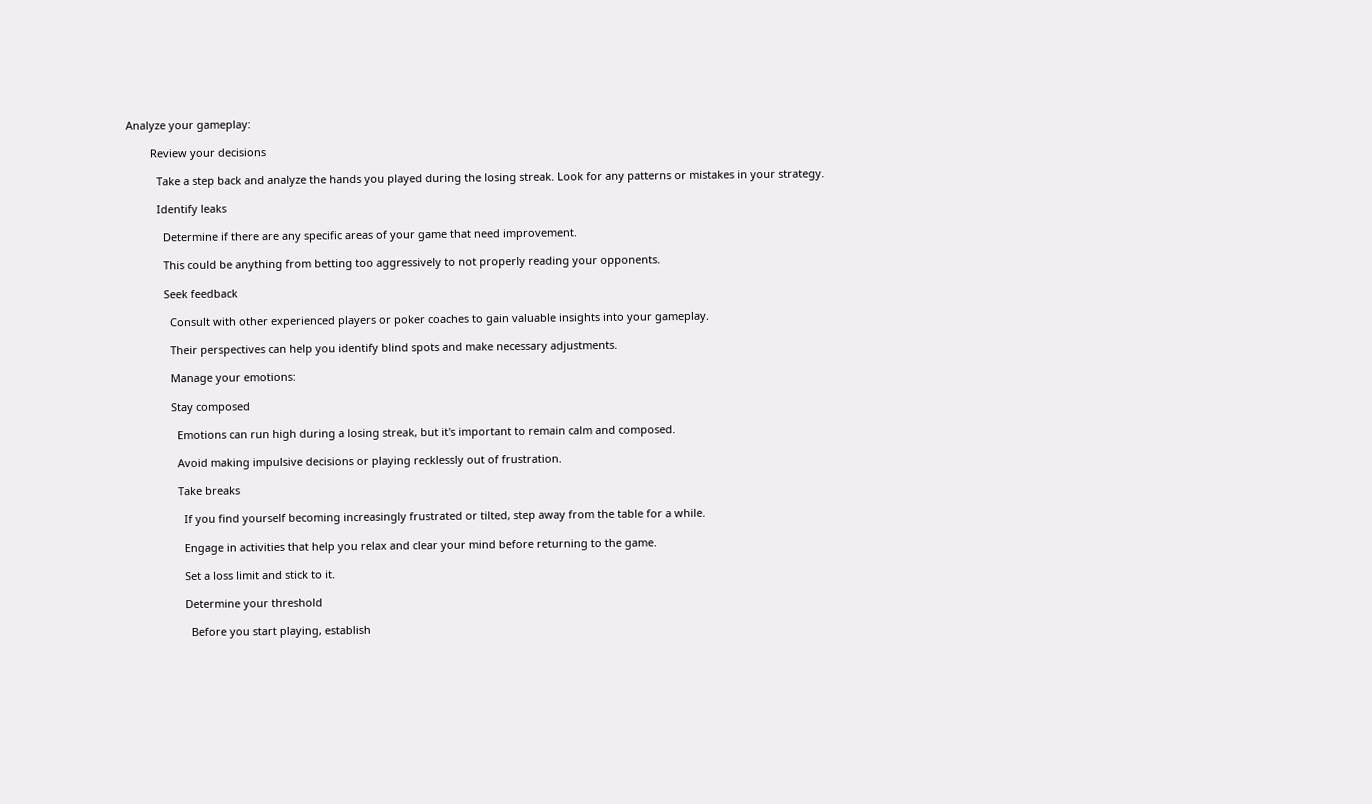Analyze your gameplay:

        Review your decisions

          Take a step back and analyze the hands you played during the losing streak. Look for any patterns or mistakes in your strategy.

          Identify leaks

            Determine if there are any specific areas of your game that need improvement.

            This could be anything from betting too aggressively to not properly reading your opponents.

            Seek feedback

              Consult with other experienced players or poker coaches to gain valuable insights into your gameplay.

              Their perspectives can help you identify blind spots and make necessary adjustments.

              Manage your emotions:

              Stay composed

                Emotions can run high during a losing streak, but it's important to remain calm and composed.

                Avoid making impulsive decisions or playing recklessly out of frustration.

                Take breaks

                  If you find yourself becoming increasingly frustrated or tilted, step away from the table for a while.

                  Engage in activities that help you relax and clear your mind before returning to the game.

                  Set a loss limit and stick to it.

                  Determine your threshold

                    Before you start playing, establish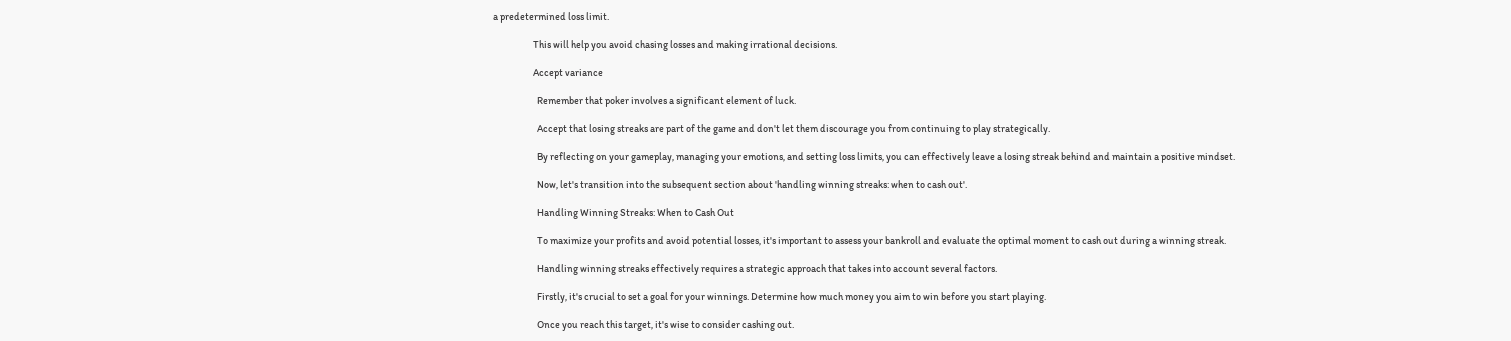a predetermined loss limit.

                    This will help you avoid chasing losses and making irrational decisions.

                    Accept variance

                      Remember that poker involves a significant element of luck.

                      Accept that losing streaks are part of the game and don't let them discourage you from continuing to play strategically.

                      By reflecting on your gameplay, managing your emotions, and setting loss limits, you can effectively leave a losing streak behind and maintain a positive mindset.

                      Now, let's transition into the subsequent section about 'handling winning streaks: when to cash out'.

                      Handling Winning Streaks: When to Cash Out

                      To maximize your profits and avoid potential losses, it's important to assess your bankroll and evaluate the optimal moment to cash out during a winning streak.

                      Handling winning streaks effectively requires a strategic approach that takes into account several factors.

                      Firstly, it's crucial to set a goal for your winnings. Determine how much money you aim to win before you start playing.

                      Once you reach this target, it's wise to consider cashing out.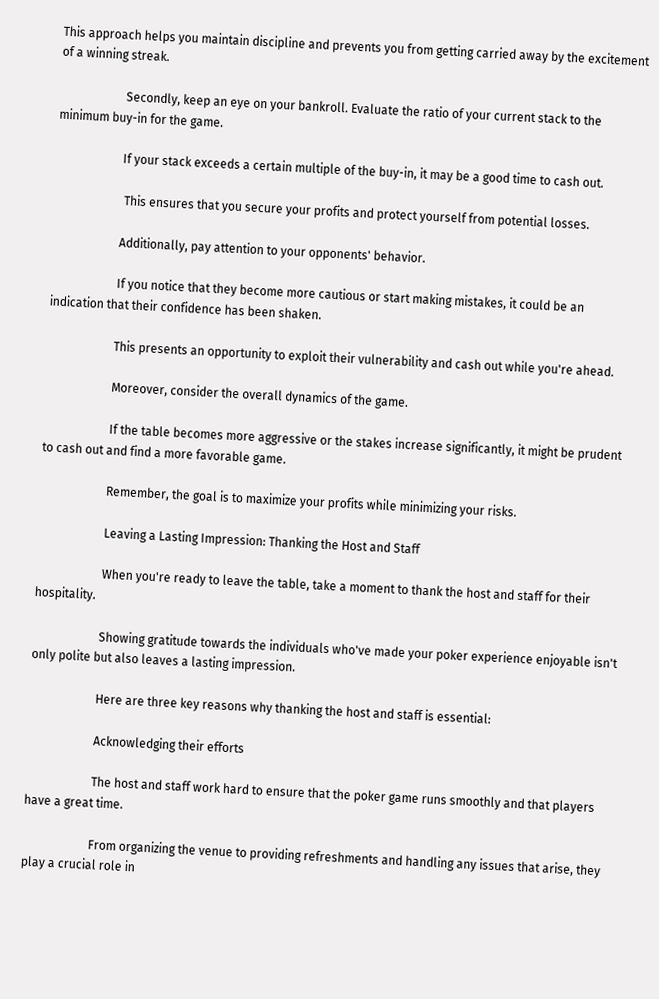This approach helps you maintain discipline and prevents you from getting carried away by the excitement of a winning streak.

                      Secondly, keep an eye on your bankroll. Evaluate the ratio of your current stack to the minimum buy-in for the game.

                      If your stack exceeds a certain multiple of the buy-in, it may be a good time to cash out.

                       This ensures that you secure your profits and protect yourself from potential losses.

                      Additionally, pay attention to your opponents' behavior.

                      If you notice that they become more cautious or start making mistakes, it could be an indication that their confidence has been shaken.

                      This presents an opportunity to exploit their vulnerability and cash out while you're ahead.

                      Moreover, consider the overall dynamics of the game.

                      If the table becomes more aggressive or the stakes increase significantly, it might be prudent to cash out and find a more favorable game.

                      Remember, the goal is to maximize your profits while minimizing your risks.

                      Leaving a Lasting Impression: Thanking the Host and Staff

                      When you're ready to leave the table, take a moment to thank the host and staff for their hospitality.

                      Showing gratitude towards the individuals who've made your poker experience enjoyable isn't only polite but also leaves a lasting impression.

                      Here are three key reasons why thanking the host and staff is essential:

                      Acknowledging their efforts

                      The host and staff work hard to ensure that the poker game runs smoothly and that players have a great time.

                      From organizing the venue to providing refreshments and handling any issues that arise, they play a crucial role in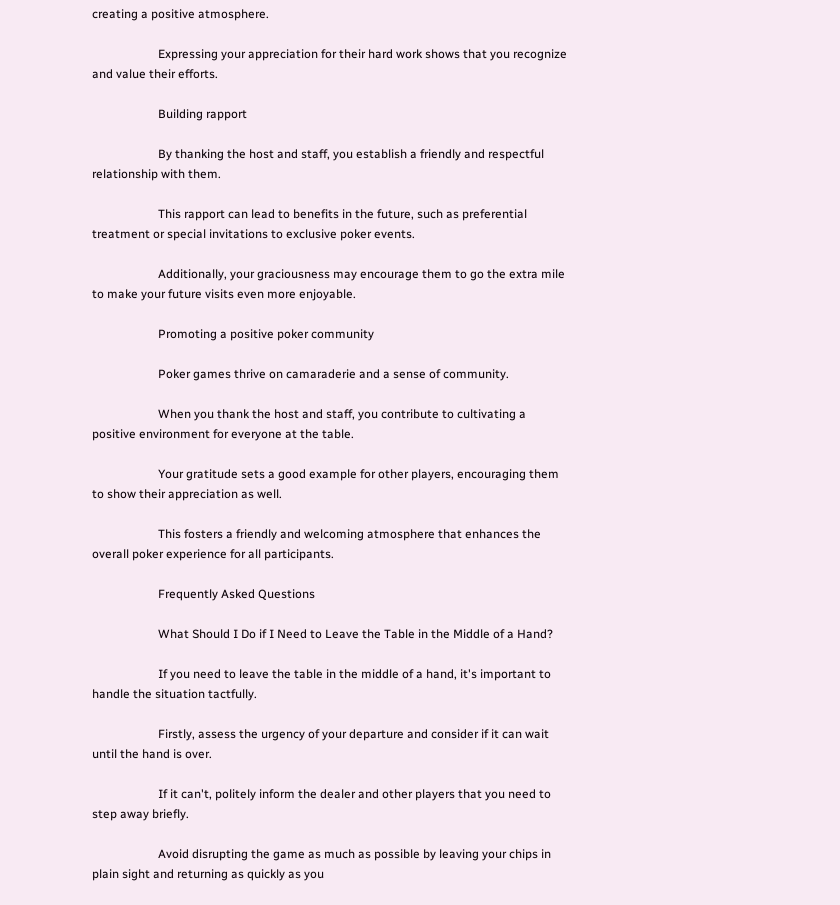creating a positive atmosphere.

                      Expressing your appreciation for their hard work shows that you recognize and value their efforts.

                      Building rapport

                      By thanking the host and staff, you establish a friendly and respectful relationship with them.

                      This rapport can lead to benefits in the future, such as preferential treatment or special invitations to exclusive poker events.

                      Additionally, your graciousness may encourage them to go the extra mile to make your future visits even more enjoyable.

                      Promoting a positive poker community

                      Poker games thrive on camaraderie and a sense of community.

                      When you thank the host and staff, you contribute to cultivating a positive environment for everyone at the table.

                      Your gratitude sets a good example for other players, encouraging them to show their appreciation as well.

                      This fosters a friendly and welcoming atmosphere that enhances the overall poker experience for all participants.

                      Frequently Asked Questions

                      What Should I Do if I Need to Leave the Table in the Middle of a Hand?

                      If you need to leave the table in the middle of a hand, it's important to handle the situation tactfully.

                      Firstly, assess the urgency of your departure and consider if it can wait until the hand is over.

                      If it can't, politely inform the dealer and other players that you need to step away briefly.

                      Avoid disrupting the game as much as possible by leaving your chips in plain sight and returning as quickly as you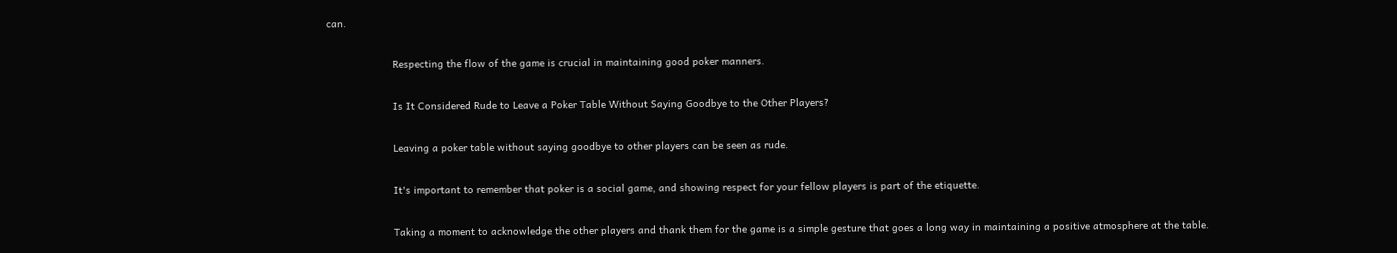can.

                      Respecting the flow of the game is crucial in maintaining good poker manners.

                      Is It Considered Rude to Leave a Poker Table Without Saying Goodbye to the Other Players?

                      Leaving a poker table without saying goodbye to other players can be seen as rude.

                      It's important to remember that poker is a social game, and showing respect for your fellow players is part of the etiquette.

                      Taking a moment to acknowledge the other players and thank them for the game is a simple gesture that goes a long way in maintaining a positive atmosphere at the table.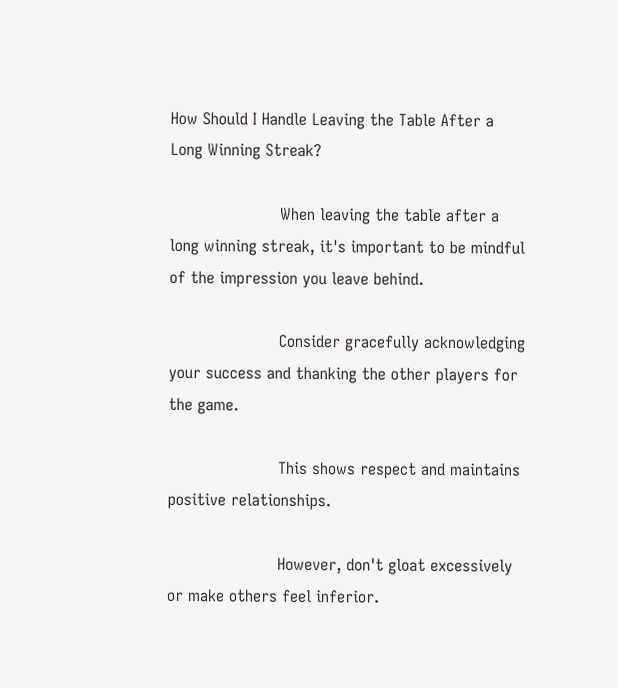How Should I Handle Leaving the Table After a Long Winning Streak?

                      When leaving the table after a long winning streak, it's important to be mindful of the impression you leave behind.

                      Consider gracefully acknowledging your success and thanking the other players for the game.

                      This shows respect and maintains positive relationships.

                      However, don't gloat excessively or make others feel inferior.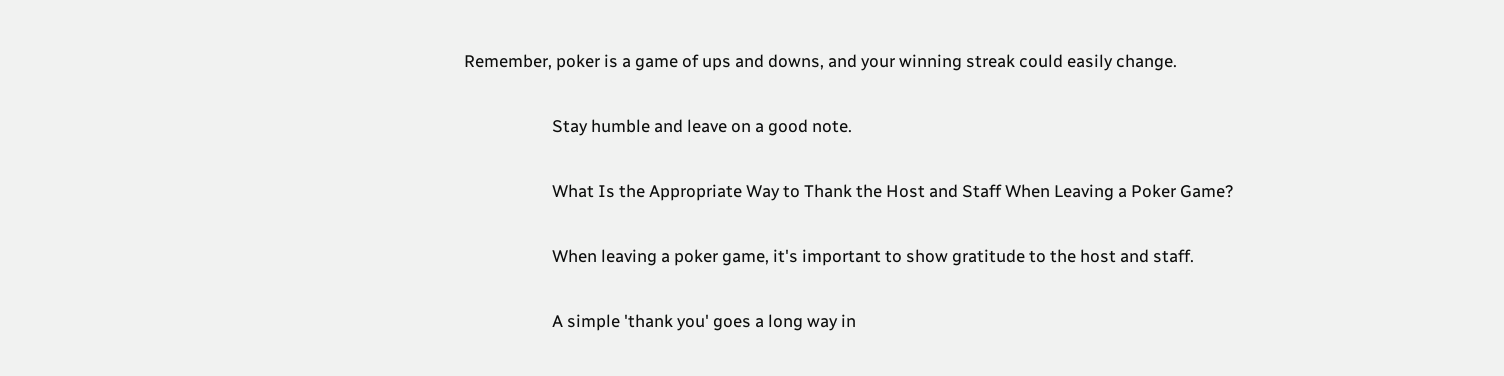Remember, poker is a game of ups and downs, and your winning streak could easily change.

                      Stay humble and leave on a good note.

                      What Is the Appropriate Way to Thank the Host and Staff When Leaving a Poker Game?

                      When leaving a poker game, it's important to show gratitude to the host and staff.

                      A simple 'thank you' goes a long way in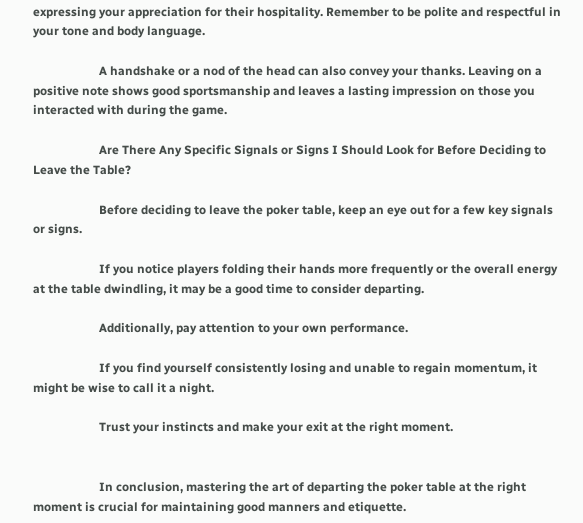expressing your appreciation for their hospitality. Remember to be polite and respectful in your tone and body language.

                      A handshake or a nod of the head can also convey your thanks. Leaving on a positive note shows good sportsmanship and leaves a lasting impression on those you interacted with during the game.

                      Are There Any Specific Signals or Signs I Should Look for Before Deciding to Leave the Table?

                      Before deciding to leave the poker table, keep an eye out for a few key signals or signs.

                      If you notice players folding their hands more frequently or the overall energy at the table dwindling, it may be a good time to consider departing.

                      Additionally, pay attention to your own performance.

                      If you find yourself consistently losing and unable to regain momentum, it might be wise to call it a night.

                      Trust your instincts and make your exit at the right moment.


                      In conclusion, mastering the art of departing the poker table at the right moment is crucial for maintaining good manners and etiquette.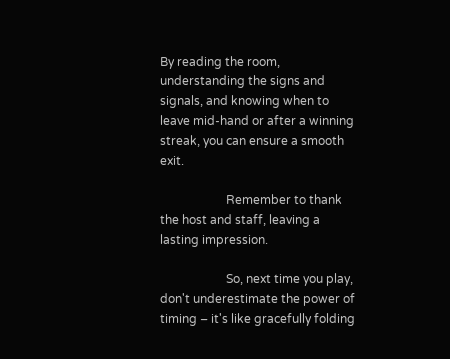By reading the room, understanding the signs and signals, and knowing when to leave mid-hand or after a winning streak, you can ensure a smooth exit.

                      Remember to thank the host and staff, leaving a lasting impression.

                      So, next time you play, don't underestimate the power of timing – it's like gracefully folding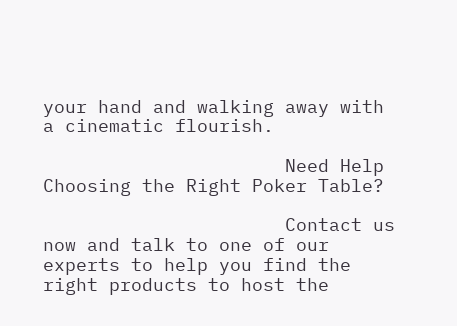your hand and walking away with a cinematic flourish.

                      Need Help Choosing the Right Poker Table?

                      Contact us now and talk to one of our experts to help you find the right products to host the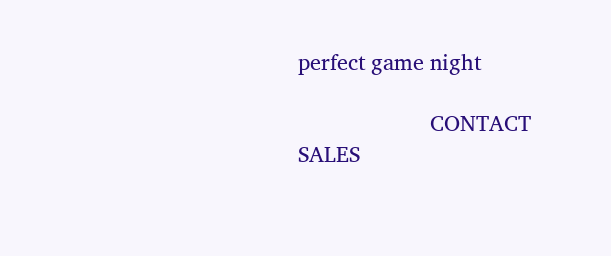perfect game night

                      CONTACT SALES